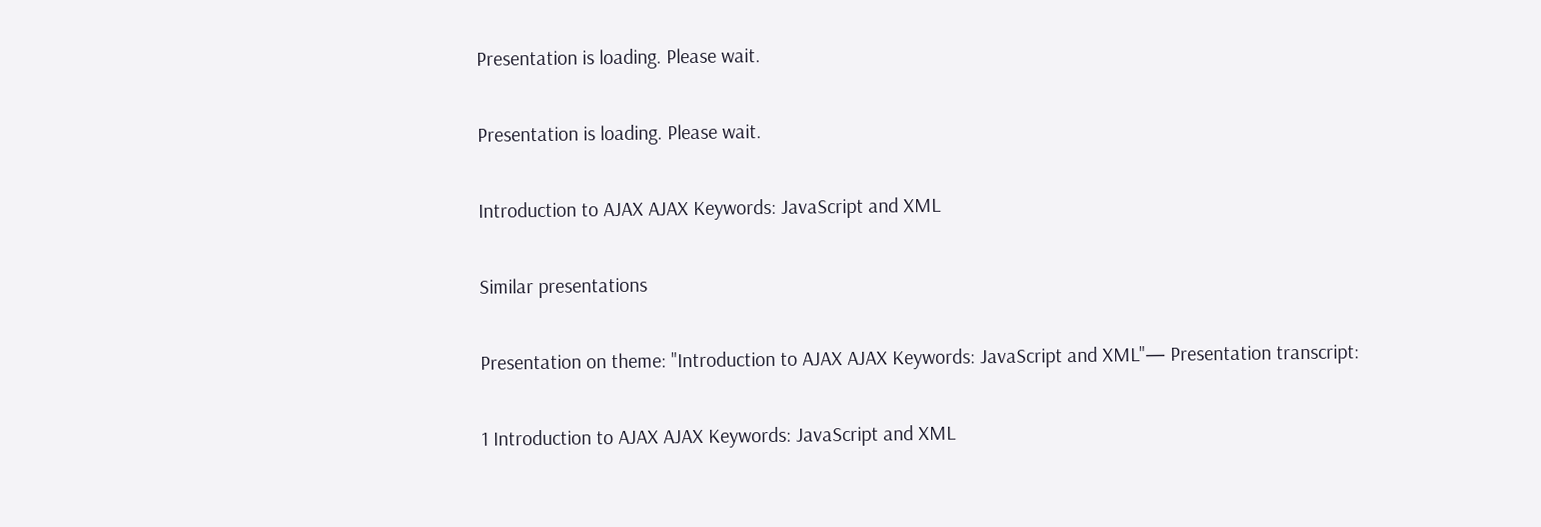Presentation is loading. Please wait.

Presentation is loading. Please wait.

Introduction to AJAX AJAX Keywords: JavaScript and XML

Similar presentations

Presentation on theme: "Introduction to AJAX AJAX Keywords: JavaScript and XML"— Presentation transcript:

1 Introduction to AJAX AJAX Keywords: JavaScript and XML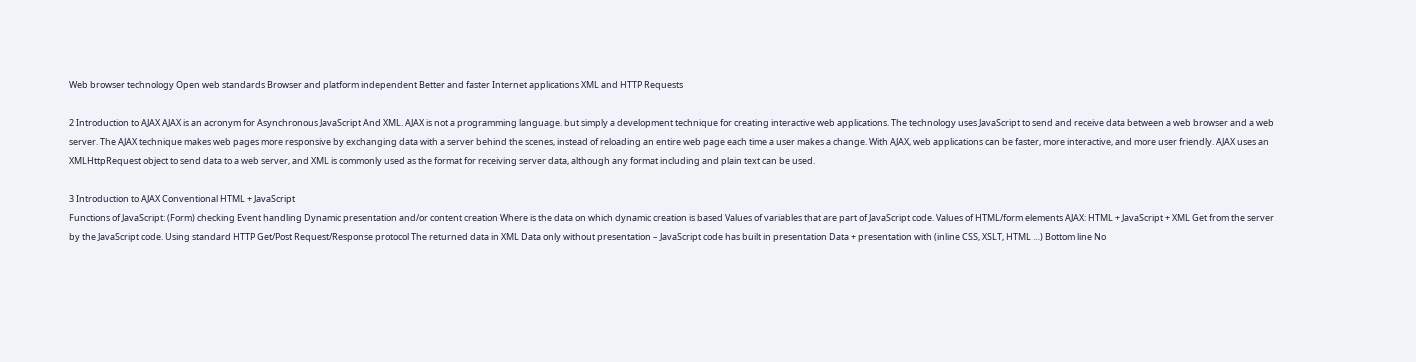Web browser technology Open web standards Browser and platform independent Better and faster Internet applications XML and HTTP Requests

2 Introduction to AJAX AJAX is an acronym for Asynchronous JavaScript And XML. AJAX is not a programming language. but simply a development technique for creating interactive web applications. The technology uses JavaScript to send and receive data between a web browser and a web server. The AJAX technique makes web pages more responsive by exchanging data with a server behind the scenes, instead of reloading an entire web page each time a user makes a change. With AJAX, web applications can be faster, more interactive, and more user friendly. AJAX uses an XMLHttpRequest object to send data to a web server, and XML is commonly used as the format for receiving server data, although any format including and plain text can be used.

3 Introduction to AJAX Conventional HTML + JavaScript
Functions of JavaScript: (Form) checking Event handling Dynamic presentation and/or content creation Where is the data on which dynamic creation is based Values of variables that are part of JavaScript code. Values of HTML/form elements AJAX: HTML + JavaScript + XML Get from the server by the JavaScript code. Using standard HTTP Get/Post Request/Response protocol The returned data in XML Data only without presentation – JavaScript code has built in presentation Data + presentation with (inline CSS, XSLT, HTML …) Bottom line No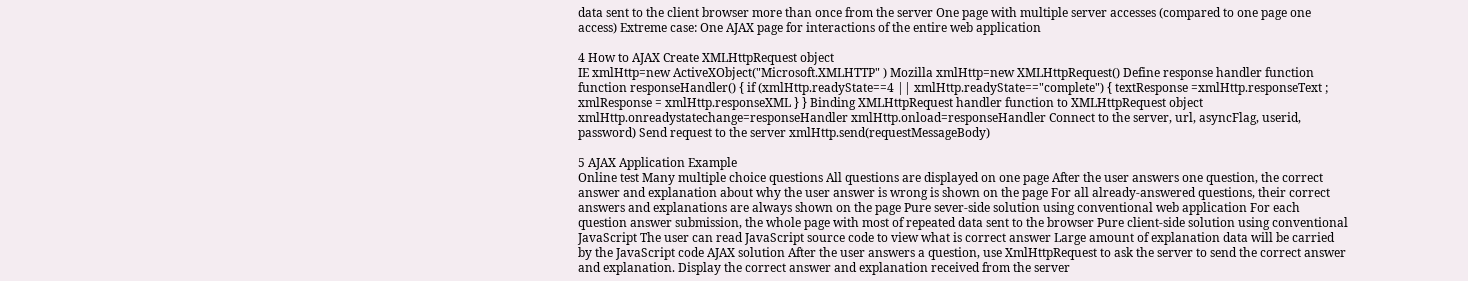data sent to the client browser more than once from the server One page with multiple server accesses (compared to one page one access) Extreme case: One AJAX page for interactions of the entire web application

4 How to AJAX Create XMLHttpRequest object
IE xmlHttp=new ActiveXObject("Microsoft.XMLHTTP" ) Mozilla xmlHttp=new XMLHttpRequest() Define response handler function function responseHandler() { if (xmlHttp.readyState==4 || xmlHttp.readyState=="complete") { textResponse =xmlHttp.responseText ; xmlResponse = xmlHttp.responseXML } } Binding XMLHttpRequest handler function to XMLHttpRequest object xmlHttp.onreadystatechange=responseHandler xmlHttp.onload=responseHandler Connect to the server, url, asyncFlag, userid, password) Send request to the server xmlHttp.send(requestMessageBody)

5 AJAX Application Example
Online test Many multiple choice questions All questions are displayed on one page After the user answers one question, the correct answer and explanation about why the user answer is wrong is shown on the page For all already-answered questions, their correct answers and explanations are always shown on the page Pure sever-side solution using conventional web application For each question answer submission, the whole page with most of repeated data sent to the browser Pure client-side solution using conventional JavaScript The user can read JavaScript source code to view what is correct answer Large amount of explanation data will be carried by the JavaScript code AJAX solution After the user answers a question, use XmlHttpRequest to ask the server to send the correct answer and explanation. Display the correct answer and explanation received from the server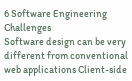6 Software Engineering Challenges
Software design can be very different from conventional web applications Client-side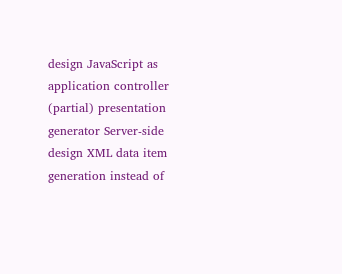design JavaScript as application controller (partial) presentation generator Server-side design XML data item generation instead of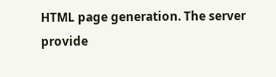HTML page generation. The server provide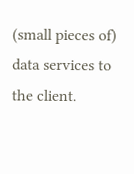(small pieces of) data services to the client.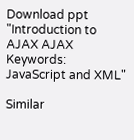Download ppt "Introduction to AJAX AJAX Keywords: JavaScript and XML"

Similar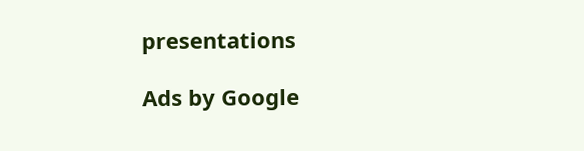presentations

Ads by Google